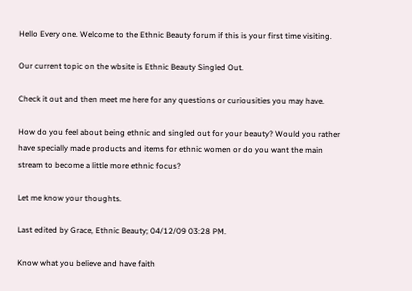Hello Every one. Welcome to the Ethnic Beauty forum if this is your first time visiting.

Our current topic on the wbsite is Ethnic Beauty Singled Out.

Check it out and then meet me here for any questions or curiousities you may have.

How do you feel about being ethnic and singled out for your beauty? Would you rather have specially made products and items for ethnic women or do you want the main stream to become a little more ethnic focus?

Let me know your thoughts.

Last edited by Grace, Ethnic Beauty; 04/12/09 03:28 PM.

Know what you believe and have faith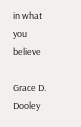in what you believe

Grace D. Dooley